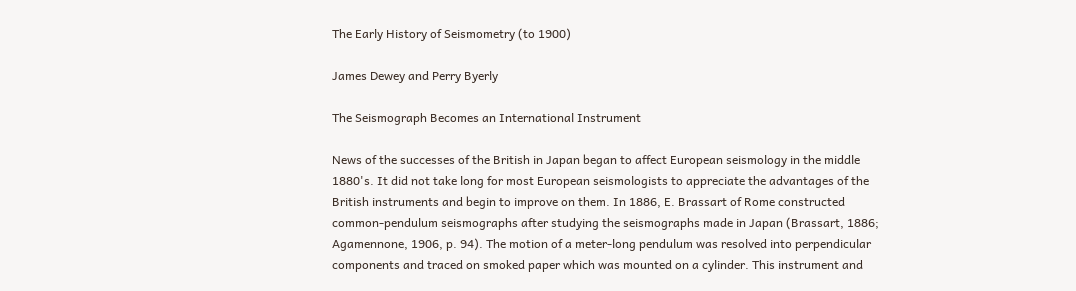The Early History of Seismometry (to 1900)

James Dewey and Perry Byerly

The Seismograph Becomes an International Instrument

News of the successes of the British in Japan began to affect European seismology in the middle 1880's. It did not take long for most European seismologists to appreciate the advantages of the British instruments and begin to improve on them. In 1886, E. Brassart of Rome constructed common-pendulum seismographs after studying the seismographs made in Japan (Brassart, 1886; Agamennone, 1906, p. 94). The motion of a meter-long pendulum was resolved into perpendicular components and traced on smoked paper which was mounted on a cylinder. This instrument and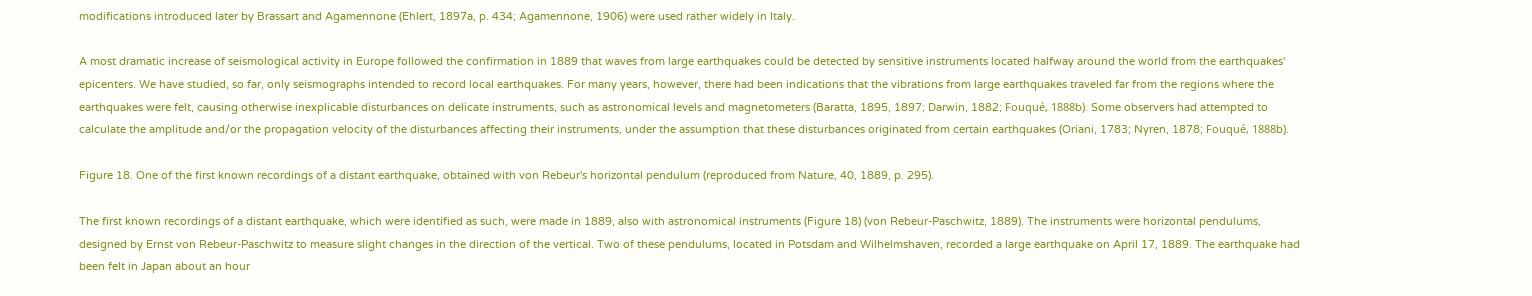modifications introduced later by Brassart and Agamennone (Ehlert, 1897a, p. 434; Agamennone, 1906) were used rather widely in Italy.

A most dramatic increase of seismological activity in Europe followed the confirmation in 1889 that waves from large earthquakes could be detected by sensitive instruments located halfway around the world from the earthquakes' epicenters. We have studied, so far, only seismographs intended to record local earthquakes. For many years, however, there had been indications that the vibrations from large earthquakes traveled far from the regions where the earthquakes were felt, causing otherwise inexplicable disturbances on delicate instruments, such as astronomical levels and magnetometers (Baratta, 1895, 1897; Darwin, 1882; Fouqué, 1888b). Some observers had attempted to calculate the amplitude and/or the propagation velocity of the disturbances affecting their instruments, under the assumption that these disturbances originated from certain earthquakes (Oriani, 1783; Nyren, 1878; Fouqué, 1888b).

Figure 18. One of the first known recordings of a distant earthquake, obtained with von Rebeur's horizontal pendulum (reproduced from Nature, 40, 1889, p. 295).

The first known recordings of a distant earthquake, which were identified as such, were made in 1889, also with astronomical instruments (Figure 18) (von Rebeur-Paschwitz, 1889). The instruments were horizontal pendulums, designed by Ernst von Rebeur-Paschwitz to measure slight changes in the direction of the vertical. Two of these pendulums, located in Potsdam and Wilhelmshaven, recorded a large earthquake on April 17, 1889. The earthquake had been felt in Japan about an hour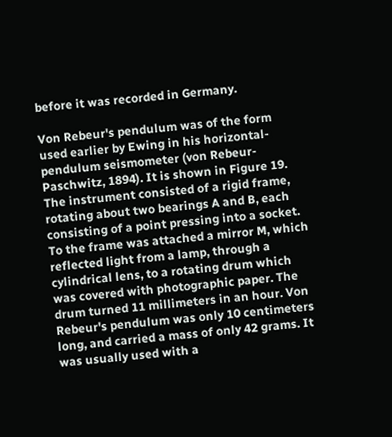before it was recorded in Germany.

Von Rebeur's pendulum was of the form used earlier by Ewing in his horizontal-pendulum seismometer (von Rebeur-Paschwitz, 1894). It is shown in Figure 19. The instrument consisted of a rigid frame, rotating about two bearings A and B, each consisting of a point pressing into a socket. To the frame was attached a mirror M, which reflected light from a lamp, through a cylindrical lens, to a rotating drum which was covered with photographic paper. The drum turned 11 millimeters in an hour. Von Rebeur's pendulum was only 10 centimeters long, and carried a mass of only 42 grams. It was usually used with a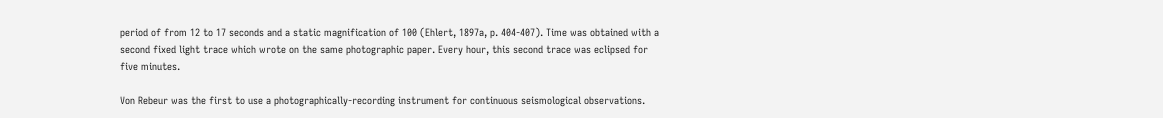period of from 12 to 17 seconds and a static magnification of 100 (Ehlert, 1897a, p. 404-407). Time was obtained with a second fixed light trace which wrote on the same photographic paper. Every hour, this second trace was eclipsed for five minutes.

Von Rebeur was the first to use a photographically-recording instrument for continuous seismological observations.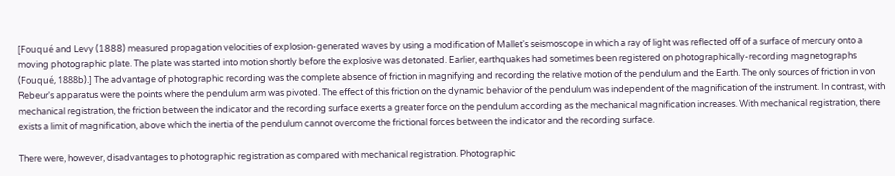[Fouqué and Levy (1888) measured propagation velocities of explosion-generated waves by using a modification of Mallet's seismoscope in which a ray of light was reflected off of a surface of mercury onto a moving photographic plate. The plate was started into motion shortly before the explosive was detonated. Earlier, earthquakes had sometimes been registered on photographically-recording magnetographs (Fouqué, 1888b).] The advantage of photographic recording was the complete absence of friction in magnifying and recording the relative motion of the pendulum and the Earth. The only sources of friction in von Rebeur's apparatus were the points where the pendulum arm was pivoted. The effect of this friction on the dynamic behavior of the pendulum was independent of the magnification of the instrument. In contrast, with mechanical registration, the friction between the indicator and the recording surface exerts a greater force on the pendulum according as the mechanical magnification increases. With mechanical registration, there exists a limit of magnification, above which the inertia of the pendulum cannot overcome the frictional forces between the indicator and the recording surface.

There were, however, disadvantages to photographic registration as compared with mechanical registration. Photographic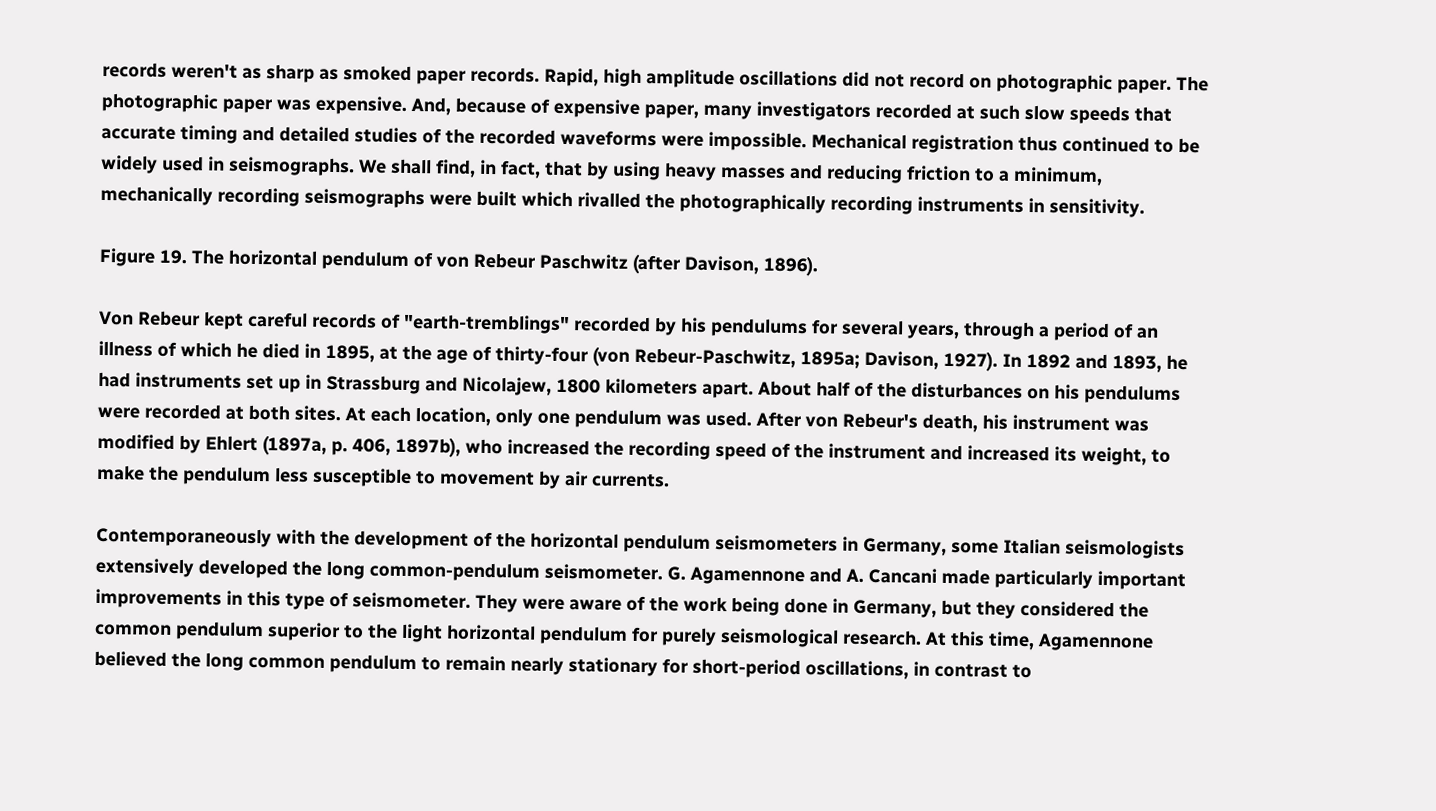records weren't as sharp as smoked paper records. Rapid, high amplitude oscillations did not record on photographic paper. The photographic paper was expensive. And, because of expensive paper, many investigators recorded at such slow speeds that accurate timing and detailed studies of the recorded waveforms were impossible. Mechanical registration thus continued to be widely used in seismographs. We shall find, in fact, that by using heavy masses and reducing friction to a minimum, mechanically recording seismographs were built which rivalled the photographically recording instruments in sensitivity.

Figure 19. The horizontal pendulum of von Rebeur Paschwitz (after Davison, 1896).

Von Rebeur kept careful records of "earth-tremblings" recorded by his pendulums for several years, through a period of an illness of which he died in 1895, at the age of thirty-four (von Rebeur-Paschwitz, 1895a; Davison, 1927). In 1892 and 1893, he had instruments set up in Strassburg and Nicolajew, 1800 kilometers apart. About half of the disturbances on his pendulums were recorded at both sites. At each location, only one pendulum was used. After von Rebeur's death, his instrument was modified by Ehlert (1897a, p. 406, 1897b), who increased the recording speed of the instrument and increased its weight, to make the pendulum less susceptible to movement by air currents.

Contemporaneously with the development of the horizontal pendulum seismometers in Germany, some Italian seismologists extensively developed the long common-pendulum seismometer. G. Agamennone and A. Cancani made particularly important improvements in this type of seismometer. They were aware of the work being done in Germany, but they considered the common pendulum superior to the light horizontal pendulum for purely seismological research. At this time, Agamennone believed the long common pendulum to remain nearly stationary for short-period oscillations, in contrast to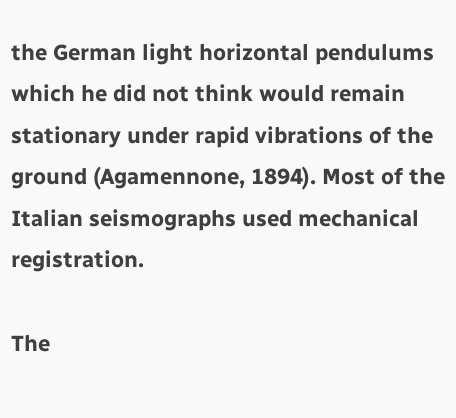the German light horizontal pendulums which he did not think would remain stationary under rapid vibrations of the ground (Agamennone, 1894). Most of the Italian seismographs used mechanical registration.

The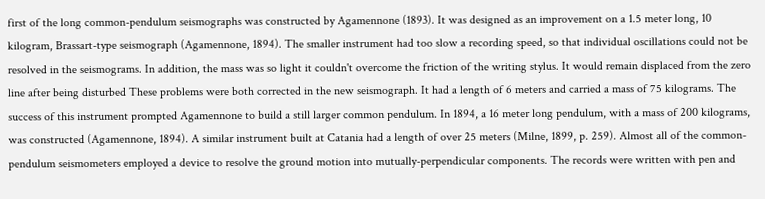first of the long common-pendulum seismographs was constructed by Agamennone (1893). It was designed as an improvement on a 1.5 meter long, 10 kilogram, Brassart-type seismograph (Agamennone, 1894). The smaller instrument had too slow a recording speed, so that individual oscillations could not be resolved in the seismograms. In addition, the mass was so light it couldn't overcome the friction of the writing stylus. It would remain displaced from the zero line after being disturbed These problems were both corrected in the new seismograph. It had a length of 6 meters and carried a mass of 75 kilograms. The success of this instrument prompted Agamennone to build a still larger common pendulum. In 1894, a 16 meter long pendulum, with a mass of 200 kilograms, was constructed (Agamennone, 1894). A similar instrument built at Catania had a length of over 25 meters (Milne, 1899, p. 259). Almost all of the common-pendulum seismometers employed a device to resolve the ground motion into mutually-perpendicular components. The records were written with pen and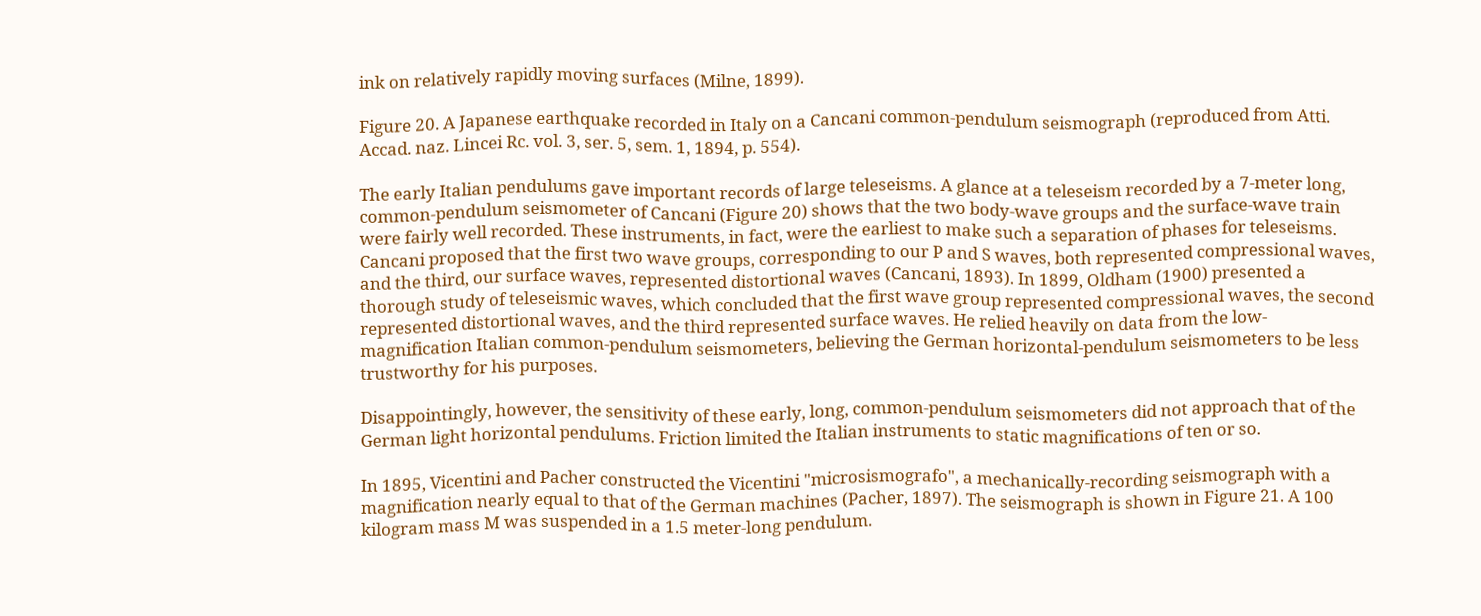ink on relatively rapidly moving surfaces (Milne, 1899).

Figure 20. A Japanese earthquake recorded in Italy on a Cancani common-pendulum seismograph (reproduced from Atti. Accad. naz. Lincei Rc. vol. 3, ser. 5, sem. 1, 1894, p. 554).

The early Italian pendulums gave important records of large teleseisms. A glance at a teleseism recorded by a 7-meter long, common-pendulum seismometer of Cancani (Figure 20) shows that the two body-wave groups and the surface-wave train were fairly well recorded. These instruments, in fact, were the earliest to make such a separation of phases for teleseisms. Cancani proposed that the first two wave groups, corresponding to our P and S waves, both represented compressional waves, and the third, our surface waves, represented distortional waves (Cancani, 1893). In 1899, Oldham (1900) presented a thorough study of teleseismic waves, which concluded that the first wave group represented compressional waves, the second represented distortional waves, and the third represented surface waves. He relied heavily on data from the low-magnification Italian common-pendulum seismometers, believing the German horizontal-pendulum seismometers to be less trustworthy for his purposes.

Disappointingly, however, the sensitivity of these early, long, common-pendulum seismometers did not approach that of the German light horizontal pendulums. Friction limited the Italian instruments to static magnifications of ten or so.

In 1895, Vicentini and Pacher constructed the Vicentini "microsismografo", a mechanically-recording seismograph with a magnification nearly equal to that of the German machines (Pacher, 1897). The seismograph is shown in Figure 21. A 100 kilogram mass M was suspended in a 1.5 meter-long pendulum.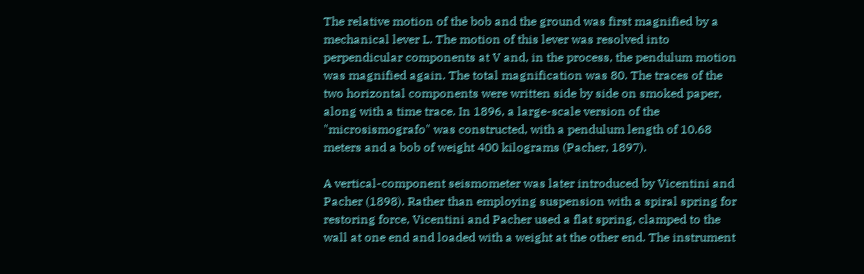The relative motion of the bob and the ground was first magnified by a mechanical lever L. The motion of this lever was resolved into perpendicular components at V and, in the process, the pendulum motion was magnified again. The total magnification was 80. The traces of the two horizontal components were written side by side on smoked paper, along with a time trace. In 1896, a large-scale version of the "microsismografo" was constructed, with a pendulum length of 10.68 meters and a bob of weight 400 kilograms (Pacher, 1897).

A vertical-component seismometer was later introduced by Vicentini and Pacher (1898). Rather than employing suspension with a spiral spring for restoring force, Vicentini and Pacher used a flat spring, clamped to the wall at one end and loaded with a weight at the other end. The instrument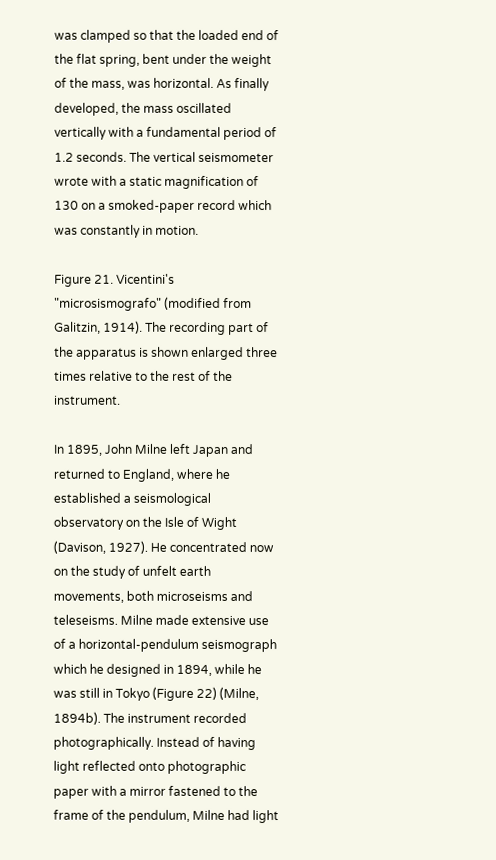was clamped so that the loaded end of the flat spring, bent under the weight of the mass, was horizontal. As finally developed, the mass oscillated vertically with a fundamental period of 1.2 seconds. The vertical seismometer wrote with a static magnification of 130 on a smoked-paper record which was constantly in motion.

Figure 21. Vicentini's "microsismografo" (modified from Galitzin, 1914). The recording part of the apparatus is shown enlarged three times relative to the rest of the instrument.

In 1895, John Milne left Japan and returned to England, where he established a seismological observatory on the Isle of Wight (Davison, 1927). He concentrated now on the study of unfelt earth movements, both microseisms and teleseisms. Milne made extensive use of a horizontal-pendulum seismograph which he designed in 1894, while he was still in Tokyo (Figure 22) (Milne, 1894b). The instrument recorded photographically. Instead of having light reflected onto photographic paper with a mirror fastened to the frame of the pendulum, Milne had light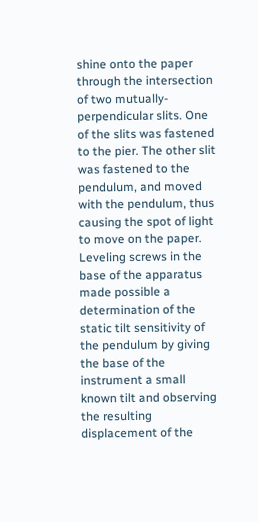shine onto the paper through the intersection of two mutually-perpendicular slits. One of the slits was fastened to the pier. The other slit was fastened to the pendulum, and moved with the pendulum, thus causing the spot of light to move on the paper. Leveling screws in the base of the apparatus made possible a determination of the static tilt sensitivity of the pendulum by giving the base of the instrument a small known tilt and observing the resulting displacement of the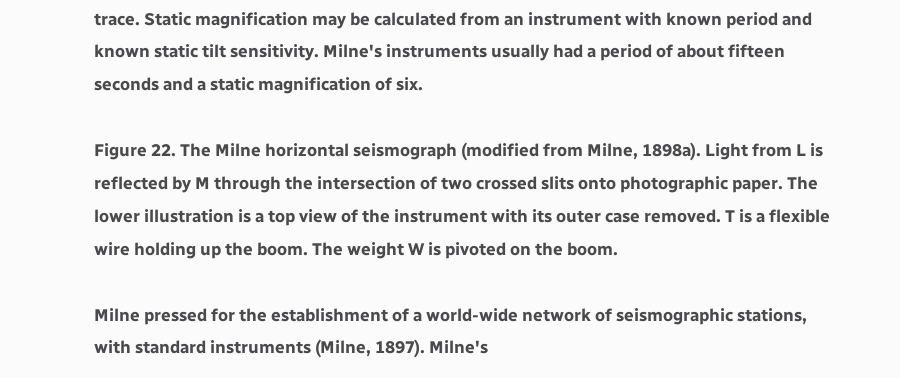trace. Static magnification may be calculated from an instrument with known period and known static tilt sensitivity. Milne's instruments usually had a period of about fifteen seconds and a static magnification of six.

Figure 22. The Milne horizontal seismograph (modified from Milne, 1898a). Light from L is reflected by M through the intersection of two crossed slits onto photographic paper. The lower illustration is a top view of the instrument with its outer case removed. T is a flexible wire holding up the boom. The weight W is pivoted on the boom.

Milne pressed for the establishment of a world-wide network of seismographic stations, with standard instruments (Milne, 1897). Milne's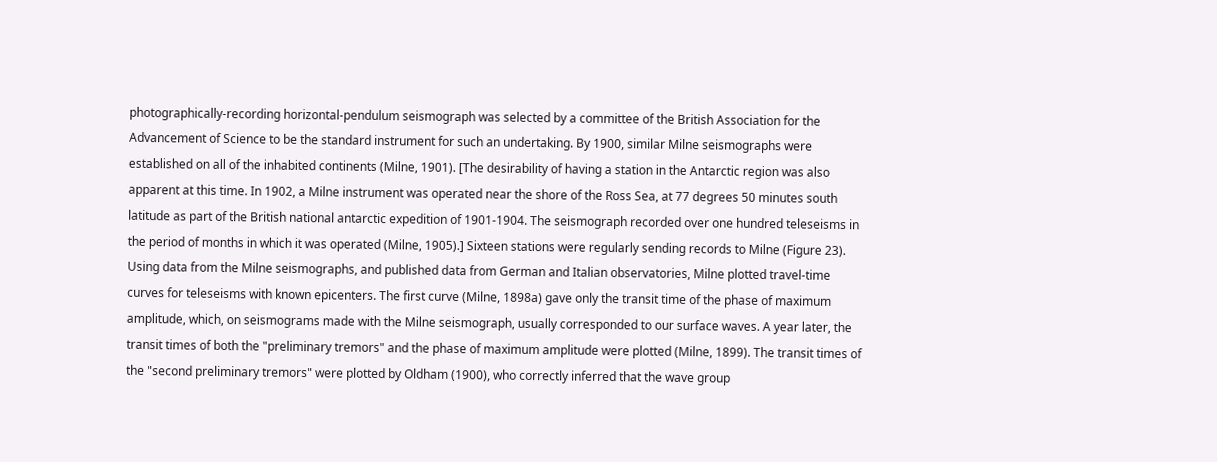photographically-recording horizontal-pendulum seismograph was selected by a committee of the British Association for the Advancement of Science to be the standard instrument for such an undertaking. By 1900, similar Milne seismographs were established on all of the inhabited continents (Milne, 1901). [The desirability of having a station in the Antarctic region was also apparent at this time. In 1902, a Milne instrument was operated near the shore of the Ross Sea, at 77 degrees 50 minutes south latitude as part of the British national antarctic expedition of 1901-1904. The seismograph recorded over one hundred teleseisms in the period of months in which it was operated (Milne, 1905).] Sixteen stations were regularly sending records to Milne (Figure 23). Using data from the Milne seismographs, and published data from German and Italian observatories, Milne plotted travel-time curves for teleseisms with known epicenters. The first curve (Milne, 1898a) gave only the transit time of the phase of maximum amplitude, which, on seismograms made with the Milne seismograph, usually corresponded to our surface waves. A year later, the transit times of both the "preliminary tremors" and the phase of maximum amplitude were plotted (Milne, 1899). The transit times of the "second preliminary tremors" were plotted by Oldham (1900), who correctly inferred that the wave group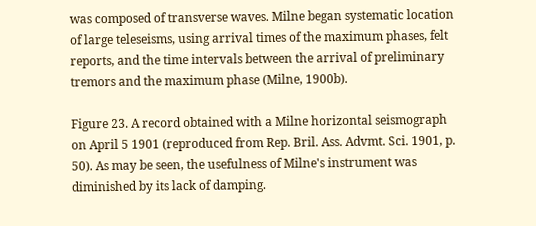was composed of transverse waves. Milne began systematic location of large teleseisms, using arrival times of the maximum phases, felt reports, and the time intervals between the arrival of preliminary tremors and the maximum phase (Milne, 1900b).

Figure 23. A record obtained with a Milne horizontal seismograph on April 5 1901 (reproduced from Rep. Bril. Ass. Advmt. Sci. 1901, p. 50). As may be seen, the usefulness of Milne's instrument was diminished by its lack of damping.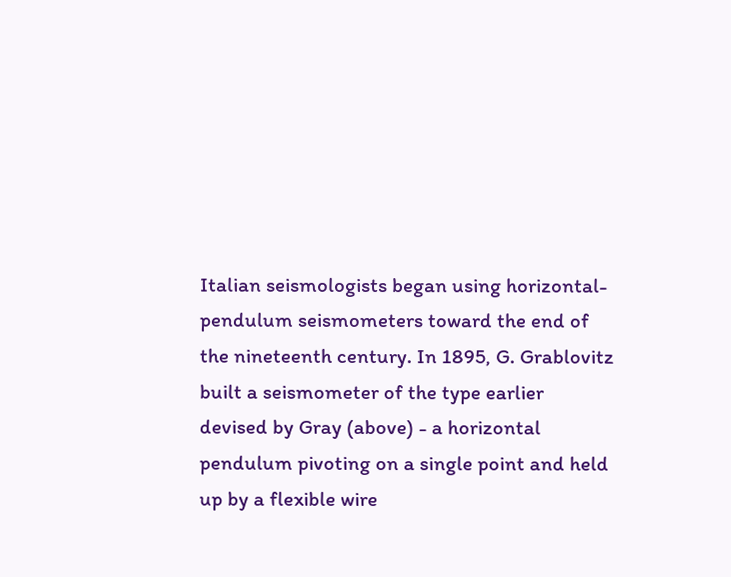Italian seismologists began using horizontal-pendulum seismometers toward the end of the nineteenth century. In 1895, G. Grablovitz built a seismometer of the type earlier devised by Gray (above) - a horizontal pendulum pivoting on a single point and held up by a flexible wire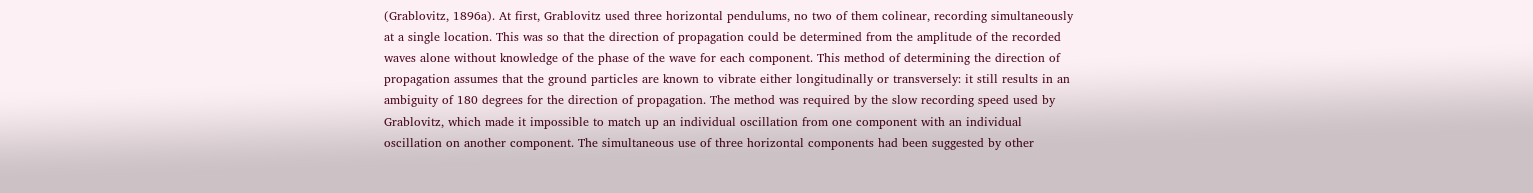(Grablovitz, 1896a). At first, Grablovitz used three horizontal pendulums, no two of them colinear, recording simultaneously at a single location. This was so that the direction of propagation could be determined from the amplitude of the recorded waves alone without knowledge of the phase of the wave for each component. This method of determining the direction of propagation assumes that the ground particles are known to vibrate either longitudinally or transversely: it still results in an ambiguity of 180 degrees for the direction of propagation. The method was required by the slow recording speed used by Grablovitz, which made it impossible to match up an individual oscillation from one component with an individual oscillation on another component. The simultaneous use of three horizontal components had been suggested by other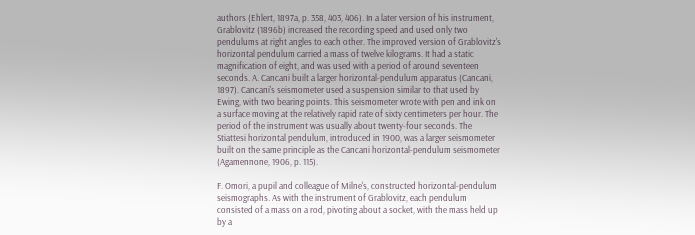authors (Ehlert, 1897a, p. 358, 403, 406). In a later version of his instrument, Grablovitz (1896b) increased the recording speed and used only two pendulums at right angles to each other. The improved version of Grablovitz's horizontal pendulum carried a mass of twelve kilograms. It had a static magnification of eight, and was used with a period of around seventeen seconds. A. Cancani built a larger horizontal-pendulum apparatus (Cancani, 1897). Cancani's seismometer used a suspension similar to that used by Ewing, with two bearing points. This seismometer wrote with pen and ink on a surface moving at the relatively rapid rate of sixty centimeters per hour. The period of the instrument was usually about twenty-four seconds. The Stiattesi horizontal pendulum, introduced in 1900, was a larger seismometer built on the same principle as the Cancani horizontal-pendulum seismometer (Agamennone, 1906, p. 115).

F. Omori, a pupil and colleague of Milne's, constructed horizontal-pendulum seismographs. As with the instrument of Grablovitz, each pendulum consisted of a mass on a rod, pivoting about a socket, with the mass held up by a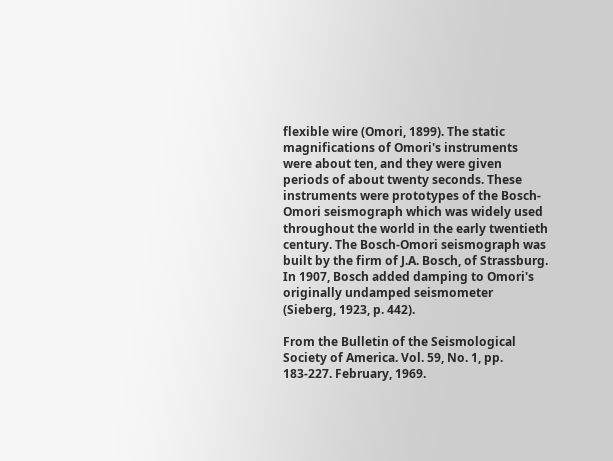flexible wire (Omori, 1899). The static magnifications of Omori's instruments were about ten, and they were given periods of about twenty seconds. These instruments were prototypes of the Bosch-Omori seismograph which was widely used throughout the world in the early twentieth century. The Bosch-Omori seismograph was built by the firm of J.A. Bosch, of Strassburg. In 1907, Bosch added damping to Omori's originally undamped seismometer (Sieberg, 1923, p. 442).

From the Bulletin of the Seismological Society of America. Vol. 59, No. 1, pp. 183-227. February, 1969.